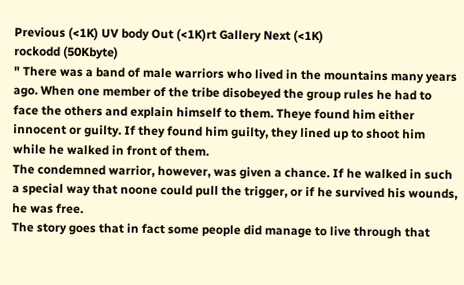Previous (<1K) UV body Out (<1K)rt Gallery Next (<1K)
rockodd (50Kbyte)
" There was a band of male warriors who lived in the mountains many years ago. When one member of the tribe disobeyed the group rules he had to face the others and explain himself to them. Theye found him either innocent or guilty. If they found him guilty, they lined up to shoot him while he walked in front of them.
The condemned warrior, however, was given a chance. If he walked in such a special way that noone could pull the trigger, or if he survived his wounds, he was free.
The story goes that in fact some people did manage to live through that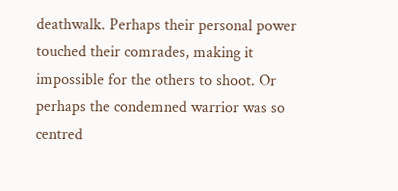deathwalk. Perhaps their personal power touched their comrades, making it impossible for the others to shoot. Or perhaps the condemned warrior was so centred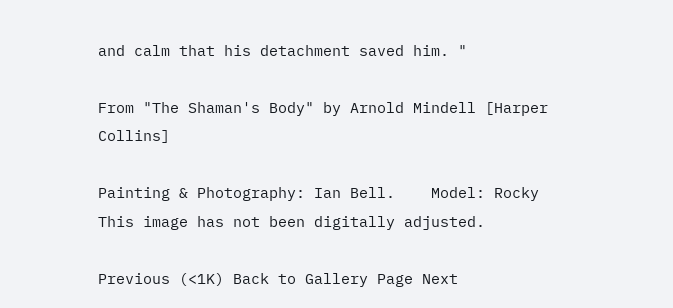and calm that his detachment saved him. "

From "The Shaman's Body" by Arnold Mindell [Harper Collins]

Painting & Photography: Ian Bell.    Model: Rocky
This image has not been digitally adjusted.

Previous (<1K) Back to Gallery Page Next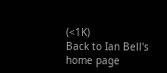(<1K)
Back to Ian Bell's home page